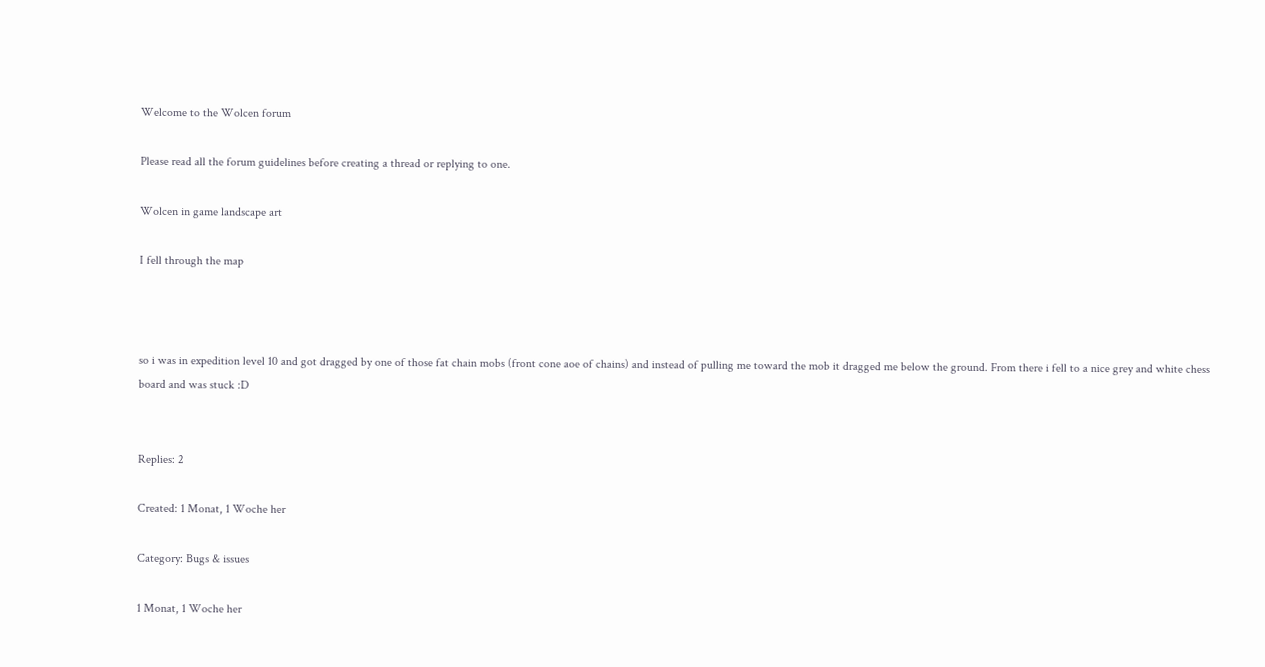Welcome to the Wolcen forum

Please read all the forum guidelines before creating a thread or replying to one.

Wolcen in game landscape art

I fell through the map



so i was in expedition level 10 and got dragged by one of those fat chain mobs (front cone aoe of chains) and instead of pulling me toward the mob it dragged me below the ground. From there i fell to a nice grey and white chess board and was stuck :D


Replies: 2

Created: 1 Monat, 1 Woche her

Category: Bugs & issues

1 Monat, 1 Woche her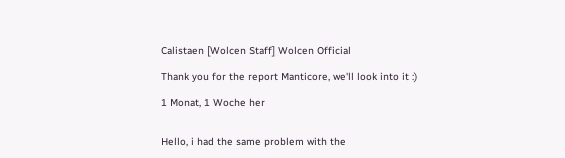Calistaen [Wolcen Staff] Wolcen Official

Thank you for the report Manticore, we'll look into it :)

1 Monat, 1 Woche her


Hello, i had the same problem with the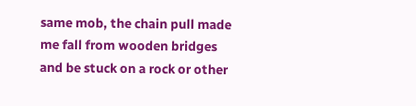same mob, the chain pull made me fall from wooden bridges and be stuck on a rock or other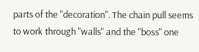parts of the "decoration". The chain pull seems to work through "walls" and the "boss" one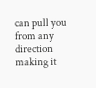can pull you from any direction making it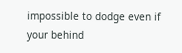impossible to dodge even if your behind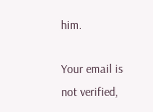him.

Your email is not verified,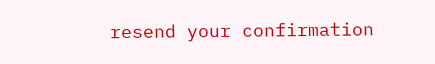resend your confirmation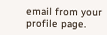email from your profile page.